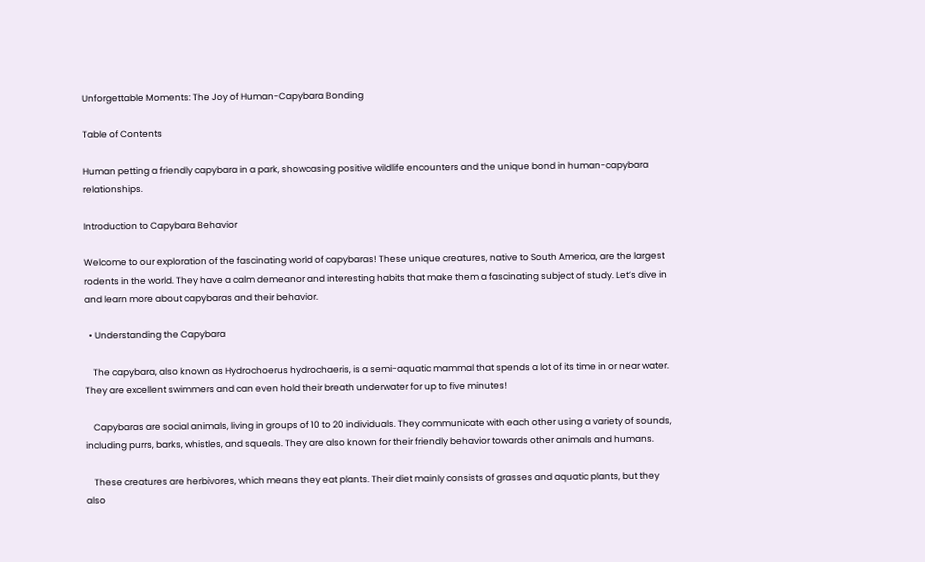Unforgettable Moments: The Joy of Human-Capybara Bonding

Table of Contents

Human petting a friendly capybara in a park, showcasing positive wildlife encounters and the unique bond in human-capybara relationships.

Introduction to Capybara Behavior

Welcome to our exploration of the fascinating world of capybaras! These unique creatures, native to South America, are the largest rodents in the world. They have a calm demeanor and interesting habits that make them a fascinating subject of study. Let’s dive in and learn more about capybaras and their behavior.

  • Understanding the Capybara

    The capybara, also known as Hydrochoerus hydrochaeris, is a semi-aquatic mammal that spends a lot of its time in or near water. They are excellent swimmers and can even hold their breath underwater for up to five minutes!

    Capybaras are social animals, living in groups of 10 to 20 individuals. They communicate with each other using a variety of sounds, including purrs, barks, whistles, and squeals. They are also known for their friendly behavior towards other animals and humans.

    These creatures are herbivores, which means they eat plants. Their diet mainly consists of grasses and aquatic plants, but they also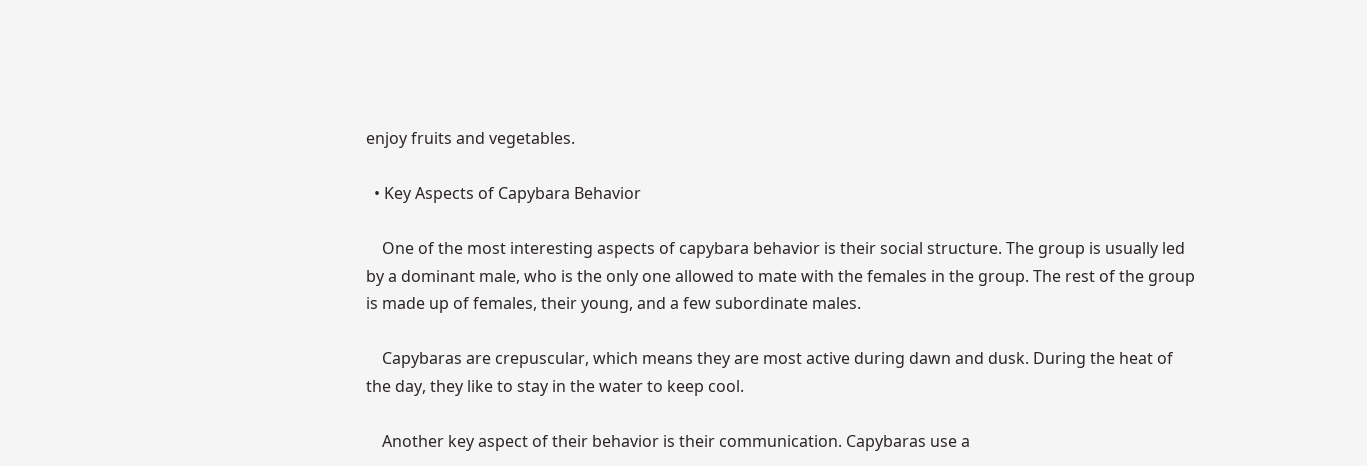enjoy fruits and vegetables.

  • Key Aspects of Capybara Behavior

    One of the most interesting aspects of capybara behavior is their social structure. The group is usually led by a dominant male, who is the only one allowed to mate with the females in the group. The rest of the group is made up of females, their young, and a few subordinate males.

    Capybaras are crepuscular, which means they are most active during dawn and dusk. During the heat of the day, they like to stay in the water to keep cool.

    Another key aspect of their behavior is their communication. Capybaras use a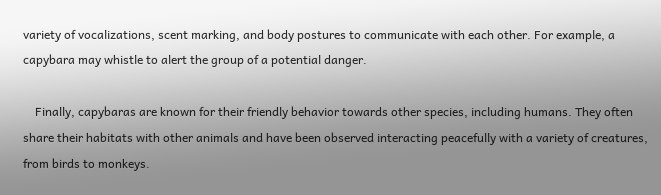variety of vocalizations, scent marking, and body postures to communicate with each other. For example, a capybara may whistle to alert the group of a potential danger.

    Finally, capybaras are known for their friendly behavior towards other species, including humans. They often share their habitats with other animals and have been observed interacting peacefully with a variety of creatures, from birds to monkeys.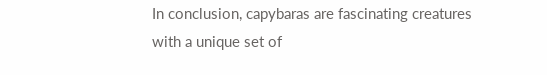In conclusion, capybaras are fascinating creatures with a unique set of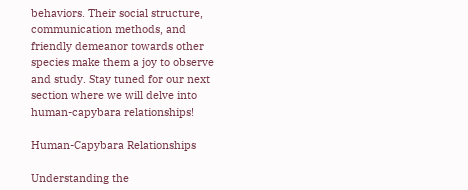behaviors. Their social structure, communication methods, and friendly demeanor towards other species make them a joy to observe and study. Stay tuned for our next section where we will delve into human-capybara relationships!

Human-Capybara Relationships

Understanding the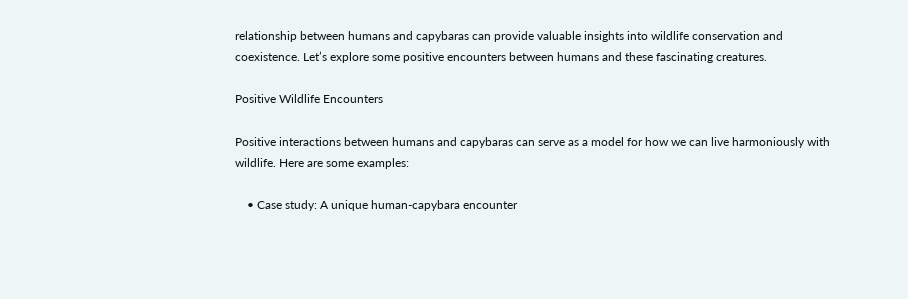relationship between humans and capybaras can provide valuable insights into wildlife conservation and coexistence. Let’s explore some positive encounters between humans and these fascinating creatures.

Positive Wildlife Encounters

Positive interactions between humans and capybaras can serve as a model for how we can live harmoniously with wildlife. Here are some examples:

    • Case study: A unique human-capybara encounter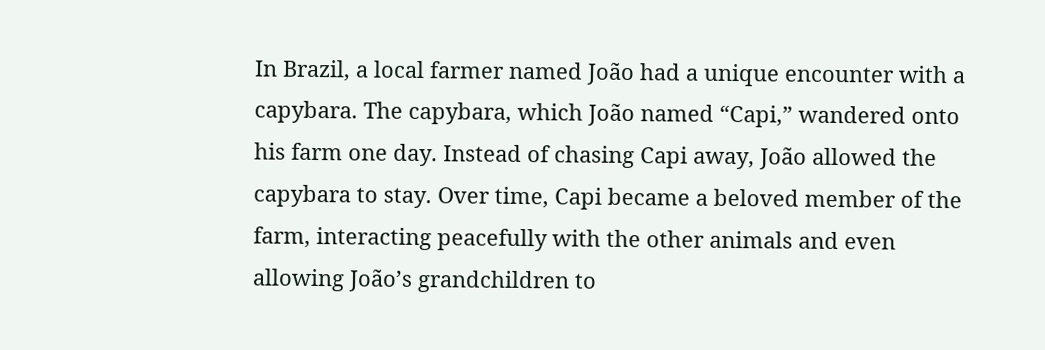In Brazil, a local farmer named João had a unique encounter with a capybara. The capybara, which João named “Capi,” wandered onto his farm one day. Instead of chasing Capi away, João allowed the capybara to stay. Over time, Capi became a beloved member of the farm, interacting peacefully with the other animals and even allowing João’s grandchildren to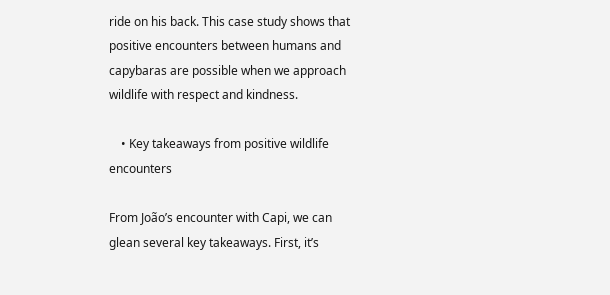ride on his back. This case study shows that positive encounters between humans and capybaras are possible when we approach wildlife with respect and kindness.

    • Key takeaways from positive wildlife encounters

From João’s encounter with Capi, we can glean several key takeaways. First, it’s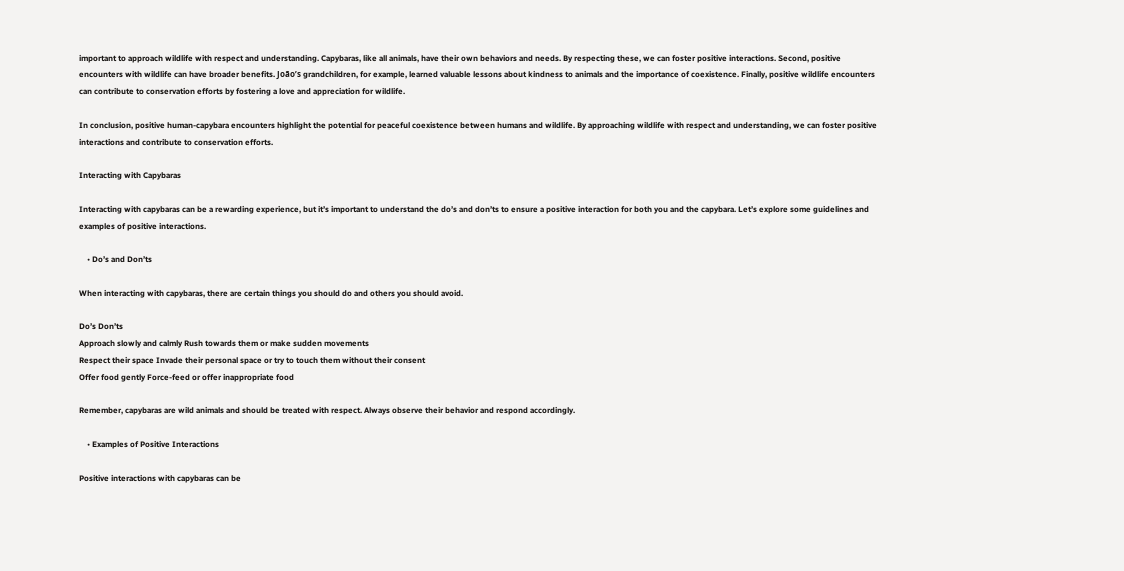important to approach wildlife with respect and understanding. Capybaras, like all animals, have their own behaviors and needs. By respecting these, we can foster positive interactions. Second, positive encounters with wildlife can have broader benefits. João’s grandchildren, for example, learned valuable lessons about kindness to animals and the importance of coexistence. Finally, positive wildlife encounters can contribute to conservation efforts by fostering a love and appreciation for wildlife.

In conclusion, positive human-capybara encounters highlight the potential for peaceful coexistence between humans and wildlife. By approaching wildlife with respect and understanding, we can foster positive interactions and contribute to conservation efforts.

Interacting with Capybaras

Interacting with capybaras can be a rewarding experience, but it’s important to understand the do’s and don’ts to ensure a positive interaction for both you and the capybara. Let’s explore some guidelines and examples of positive interactions.

    • Do’s and Don’ts

When interacting with capybaras, there are certain things you should do and others you should avoid.

Do’s Don’ts
Approach slowly and calmly Rush towards them or make sudden movements
Respect their space Invade their personal space or try to touch them without their consent
Offer food gently Force-feed or offer inappropriate food

Remember, capybaras are wild animals and should be treated with respect. Always observe their behavior and respond accordingly.

    • Examples of Positive Interactions

Positive interactions with capybaras can be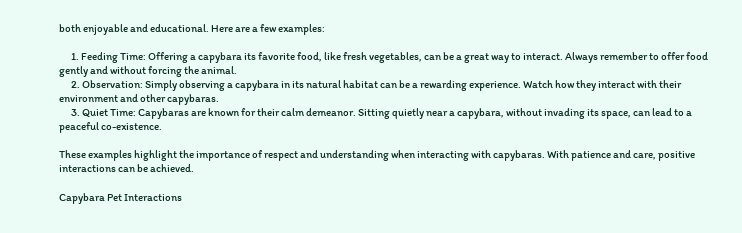both enjoyable and educational. Here are a few examples:

      1. Feeding Time: Offering a capybara its favorite food, like fresh vegetables, can be a great way to interact. Always remember to offer food gently and without forcing the animal.
      2. Observation: Simply observing a capybara in its natural habitat can be a rewarding experience. Watch how they interact with their environment and other capybaras.
      3. Quiet Time: Capybaras are known for their calm demeanor. Sitting quietly near a capybara, without invading its space, can lead to a peaceful co-existence.

These examples highlight the importance of respect and understanding when interacting with capybaras. With patience and care, positive interactions can be achieved.

Capybara Pet Interactions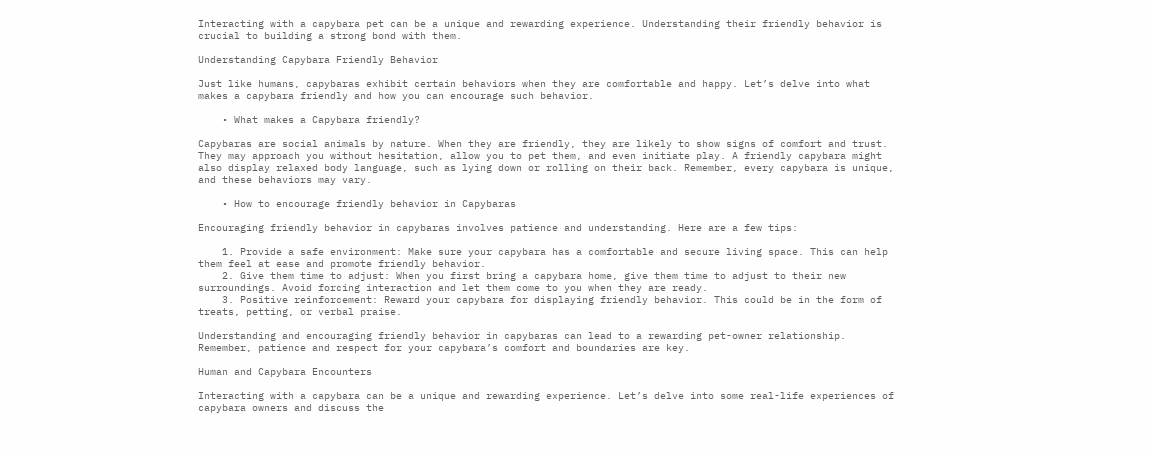Interacting with a capybara pet can be a unique and rewarding experience. Understanding their friendly behavior is crucial to building a strong bond with them.

Understanding Capybara Friendly Behavior

Just like humans, capybaras exhibit certain behaviors when they are comfortable and happy. Let’s delve into what makes a capybara friendly and how you can encourage such behavior.

    • What makes a Capybara friendly?

Capybaras are social animals by nature. When they are friendly, they are likely to show signs of comfort and trust. They may approach you without hesitation, allow you to pet them, and even initiate play. A friendly capybara might also display relaxed body language, such as lying down or rolling on their back. Remember, every capybara is unique, and these behaviors may vary.

    • How to encourage friendly behavior in Capybaras

Encouraging friendly behavior in capybaras involves patience and understanding. Here are a few tips:

    1. Provide a safe environment: Make sure your capybara has a comfortable and secure living space. This can help them feel at ease and promote friendly behavior.
    2. Give them time to adjust: When you first bring a capybara home, give them time to adjust to their new surroundings. Avoid forcing interaction and let them come to you when they are ready.
    3. Positive reinforcement: Reward your capybara for displaying friendly behavior. This could be in the form of treats, petting, or verbal praise.

Understanding and encouraging friendly behavior in capybaras can lead to a rewarding pet-owner relationship. Remember, patience and respect for your capybara’s comfort and boundaries are key.

Human and Capybara Encounters

Interacting with a capybara can be a unique and rewarding experience. Let’s delve into some real-life experiences of capybara owners and discuss the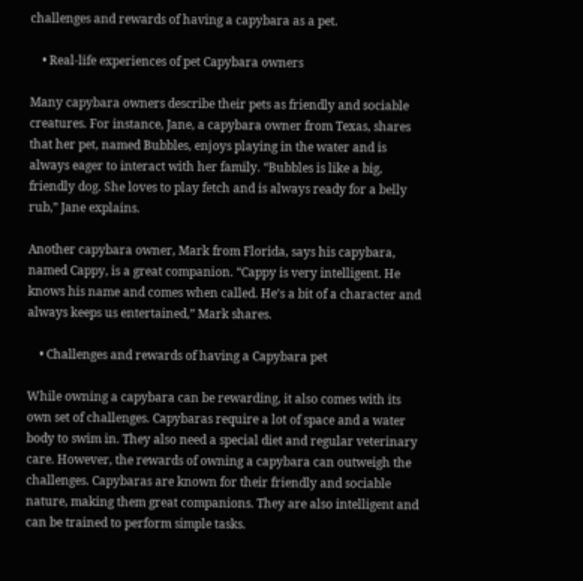challenges and rewards of having a capybara as a pet.

    • Real-life experiences of pet Capybara owners

Many capybara owners describe their pets as friendly and sociable creatures. For instance, Jane, a capybara owner from Texas, shares that her pet, named Bubbles, enjoys playing in the water and is always eager to interact with her family. “Bubbles is like a big, friendly dog. She loves to play fetch and is always ready for a belly rub,” Jane explains.

Another capybara owner, Mark from Florida, says his capybara, named Cappy, is a great companion. “Cappy is very intelligent. He knows his name and comes when called. He’s a bit of a character and always keeps us entertained,” Mark shares.

    • Challenges and rewards of having a Capybara pet

While owning a capybara can be rewarding, it also comes with its own set of challenges. Capybaras require a lot of space and a water body to swim in. They also need a special diet and regular veterinary care. However, the rewards of owning a capybara can outweigh the challenges. Capybaras are known for their friendly and sociable nature, making them great companions. They are also intelligent and can be trained to perform simple tasks.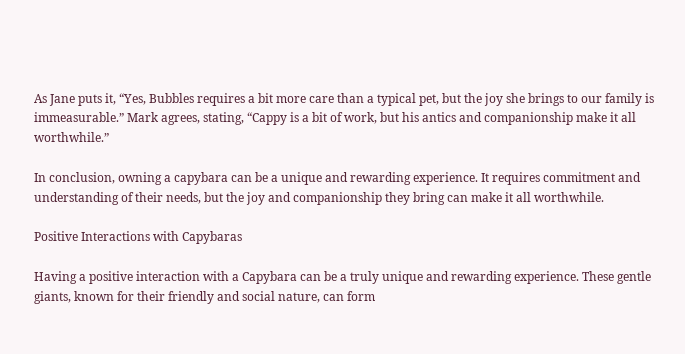As Jane puts it, “Yes, Bubbles requires a bit more care than a typical pet, but the joy she brings to our family is immeasurable.” Mark agrees, stating, “Cappy is a bit of work, but his antics and companionship make it all worthwhile.”

In conclusion, owning a capybara can be a unique and rewarding experience. It requires commitment and understanding of their needs, but the joy and companionship they bring can make it all worthwhile.

Positive Interactions with Capybaras

Having a positive interaction with a Capybara can be a truly unique and rewarding experience. These gentle giants, known for their friendly and social nature, can form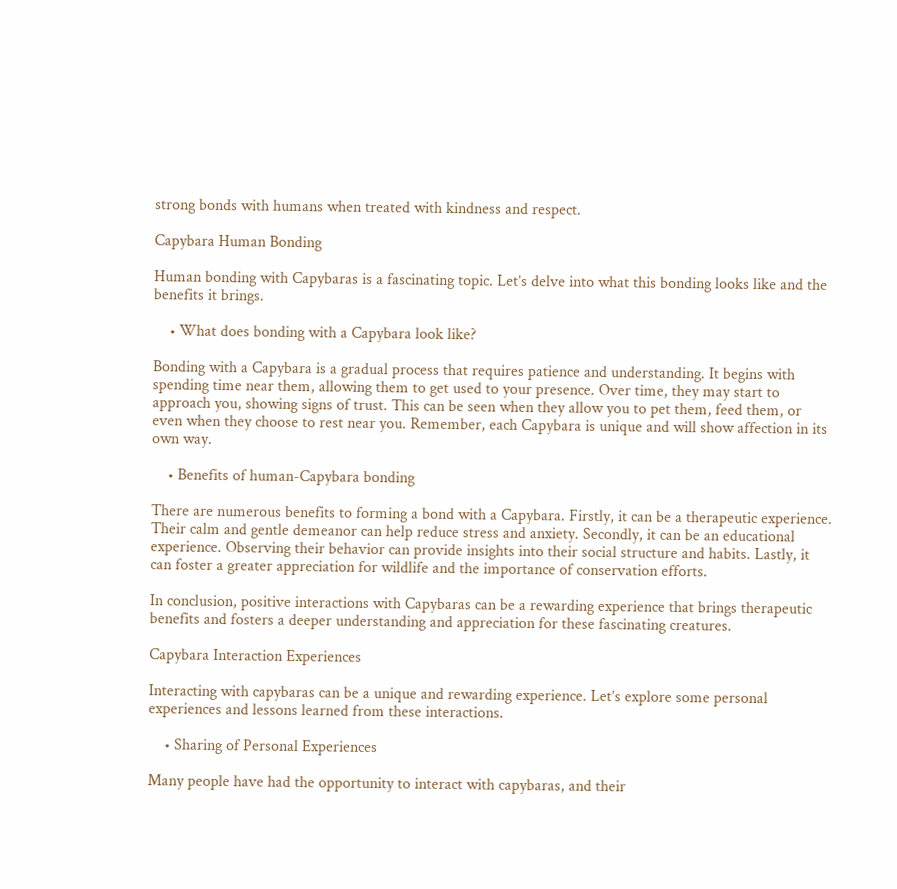strong bonds with humans when treated with kindness and respect.

Capybara Human Bonding

Human bonding with Capybaras is a fascinating topic. Let’s delve into what this bonding looks like and the benefits it brings.

    • What does bonding with a Capybara look like?

Bonding with a Capybara is a gradual process that requires patience and understanding. It begins with spending time near them, allowing them to get used to your presence. Over time, they may start to approach you, showing signs of trust. This can be seen when they allow you to pet them, feed them, or even when they choose to rest near you. Remember, each Capybara is unique and will show affection in its own way.

    • Benefits of human-Capybara bonding

There are numerous benefits to forming a bond with a Capybara. Firstly, it can be a therapeutic experience. Their calm and gentle demeanor can help reduce stress and anxiety. Secondly, it can be an educational experience. Observing their behavior can provide insights into their social structure and habits. Lastly, it can foster a greater appreciation for wildlife and the importance of conservation efforts.

In conclusion, positive interactions with Capybaras can be a rewarding experience that brings therapeutic benefits and fosters a deeper understanding and appreciation for these fascinating creatures.

Capybara Interaction Experiences

Interacting with capybaras can be a unique and rewarding experience. Let’s explore some personal experiences and lessons learned from these interactions.

    • Sharing of Personal Experiences

Many people have had the opportunity to interact with capybaras, and their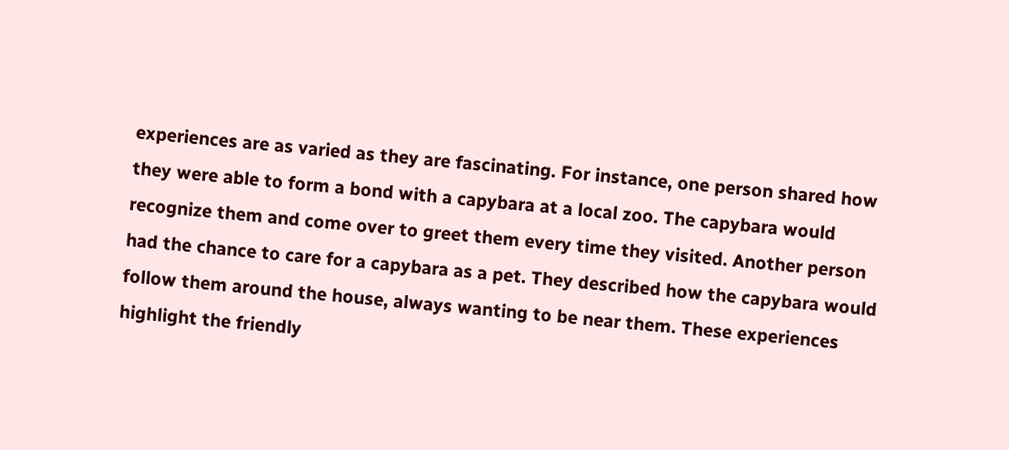experiences are as varied as they are fascinating. For instance, one person shared how they were able to form a bond with a capybara at a local zoo. The capybara would recognize them and come over to greet them every time they visited. Another person had the chance to care for a capybara as a pet. They described how the capybara would follow them around the house, always wanting to be near them. These experiences highlight the friendly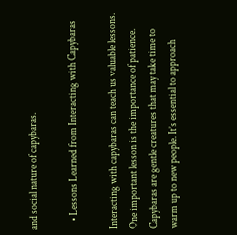and social nature of capybaras.

    • Lessons Learned from Interacting with Capybaras

Interacting with capybaras can teach us valuable lessons. One important lesson is the importance of patience. Capybaras are gentle creatures that may take time to warm up to new people. It’s essential to approach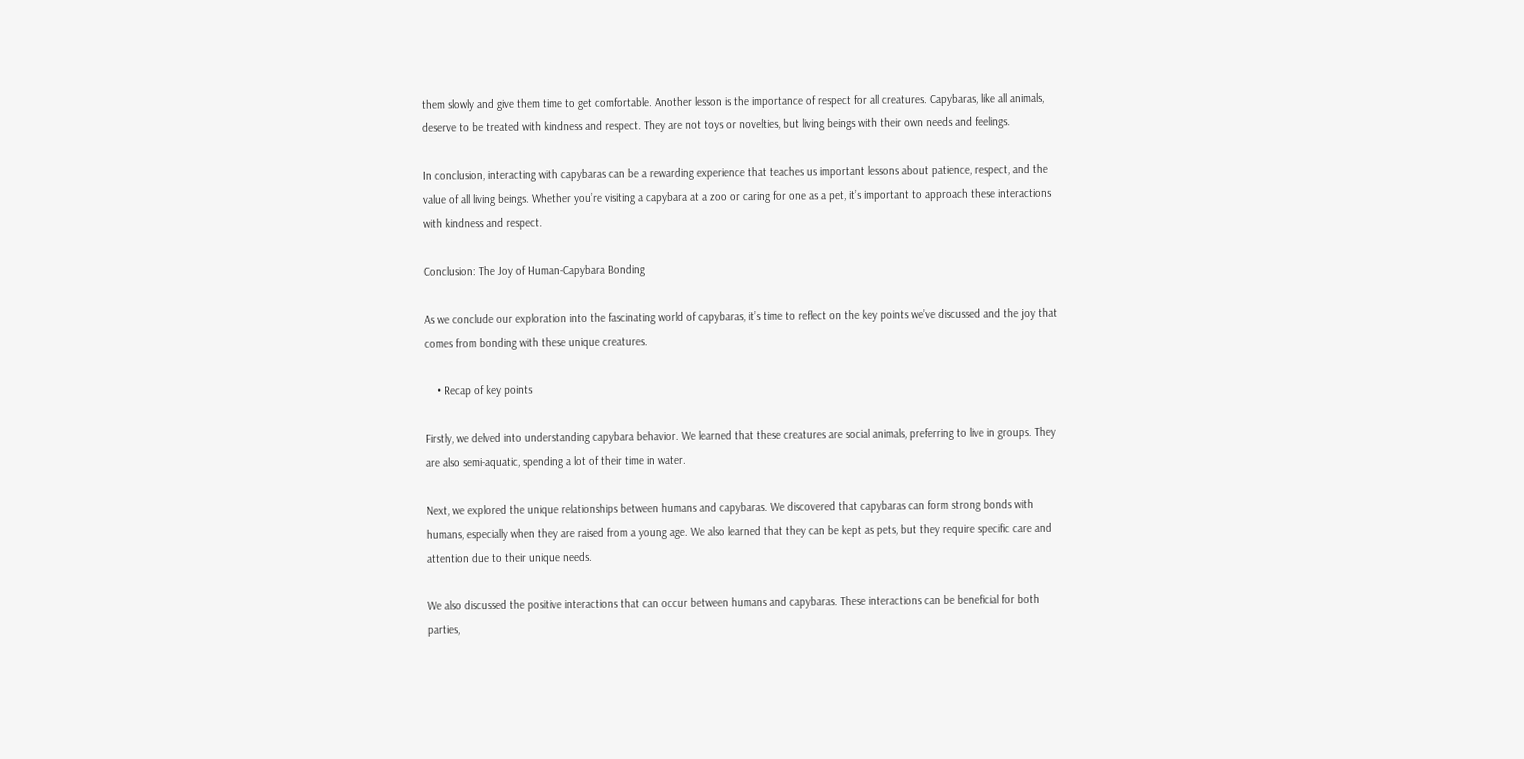them slowly and give them time to get comfortable. Another lesson is the importance of respect for all creatures. Capybaras, like all animals, deserve to be treated with kindness and respect. They are not toys or novelties, but living beings with their own needs and feelings.

In conclusion, interacting with capybaras can be a rewarding experience that teaches us important lessons about patience, respect, and the value of all living beings. Whether you’re visiting a capybara at a zoo or caring for one as a pet, it’s important to approach these interactions with kindness and respect.

Conclusion: The Joy of Human-Capybara Bonding

As we conclude our exploration into the fascinating world of capybaras, it’s time to reflect on the key points we’ve discussed and the joy that comes from bonding with these unique creatures.

    • Recap of key points

Firstly, we delved into understanding capybara behavior. We learned that these creatures are social animals, preferring to live in groups. They are also semi-aquatic, spending a lot of their time in water.

Next, we explored the unique relationships between humans and capybaras. We discovered that capybaras can form strong bonds with humans, especially when they are raised from a young age. We also learned that they can be kept as pets, but they require specific care and attention due to their unique needs.

We also discussed the positive interactions that can occur between humans and capybaras. These interactions can be beneficial for both parties,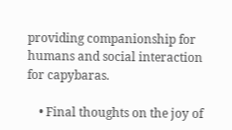providing companionship for humans and social interaction for capybaras.

    • Final thoughts on the joy of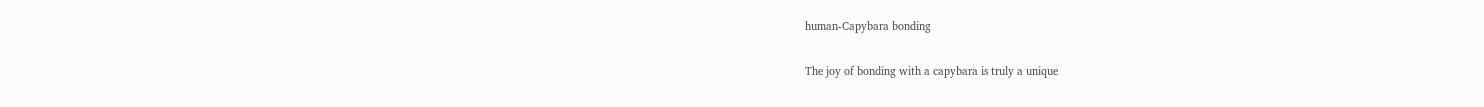human-Capybara bonding

The joy of bonding with a capybara is truly a unique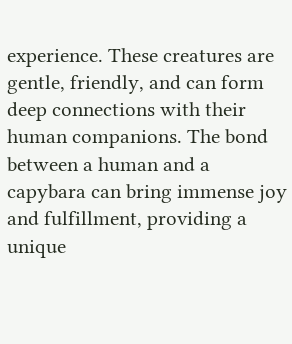experience. These creatures are gentle, friendly, and can form deep connections with their human companions. The bond between a human and a capybara can bring immense joy and fulfillment, providing a unique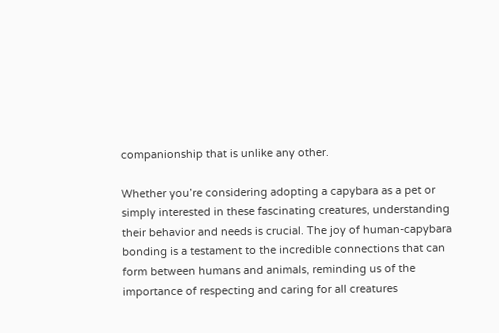companionship that is unlike any other.

Whether you’re considering adopting a capybara as a pet or simply interested in these fascinating creatures, understanding their behavior and needs is crucial. The joy of human-capybara bonding is a testament to the incredible connections that can form between humans and animals, reminding us of the importance of respecting and caring for all creatures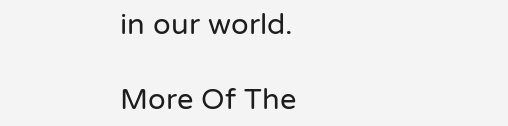in our world.

More Of The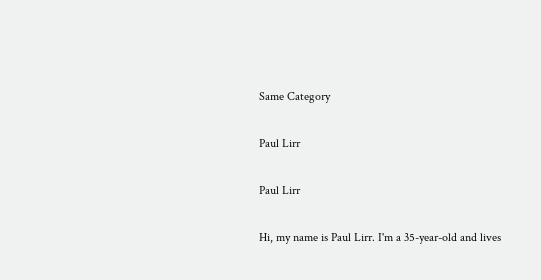Same Category

Paul Lirr

Paul Lirr

Hi, my name is Paul Lirr. I'm a 35-year-old and lives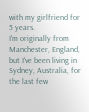with my girlfriend for 5 years.
I'm originally from Manchester, England, but I've been living in Sydney, Australia, for the last few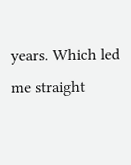years. Which led me straight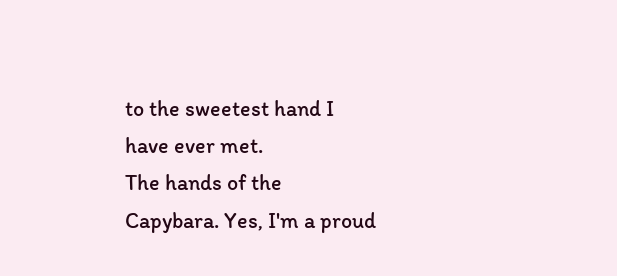to the sweetest hand I have ever met.
The hands of the Capybara. Yes, I'm a proud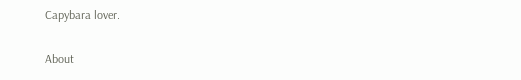Capybara lover.

About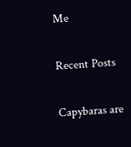Me

Recent Posts

Capybaras are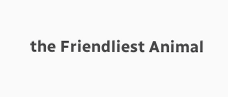the Friendliest Animal